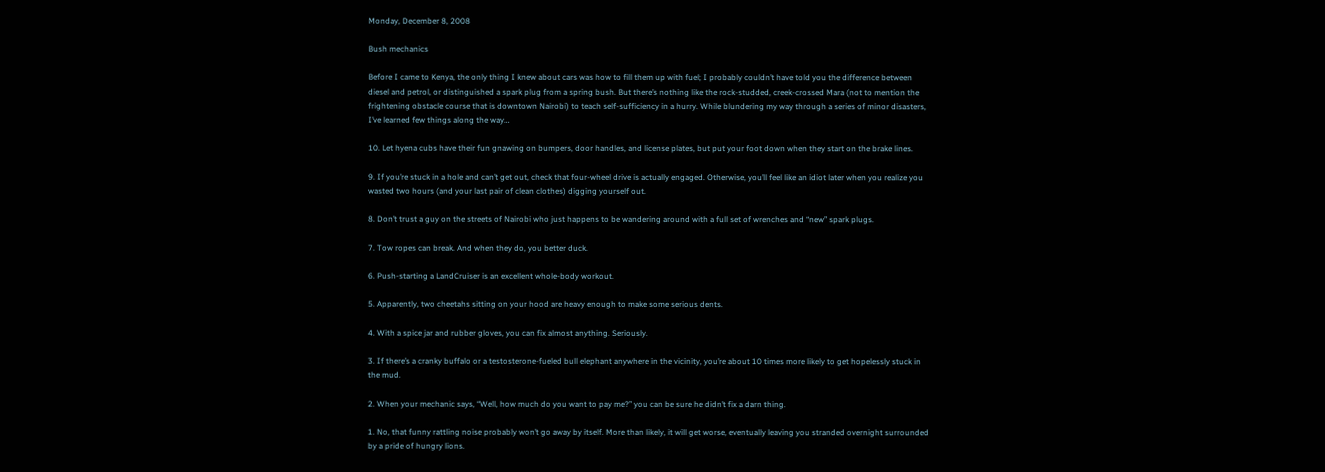Monday, December 8, 2008

Bush mechanics

Before I came to Kenya, the only thing I knew about cars was how to fill them up with fuel; I probably couldn’t have told you the difference between diesel and petrol, or distinguished a spark plug from a spring bush. But there’s nothing like the rock-studded, creek-crossed Mara (not to mention the frightening obstacle course that is downtown Nairobi) to teach self-sufficiency in a hurry. While blundering my way through a series of minor disasters, I’ve learned few things along the way…

10. Let hyena cubs have their fun gnawing on bumpers, door handles, and license plates, but put your foot down when they start on the brake lines.

9. If you’re stuck in a hole and can’t get out, check that four-wheel drive is actually engaged. Otherwise, you’ll feel like an idiot later when you realize you wasted two hours (and your last pair of clean clothes) digging yourself out.

8. Don’t trust a guy on the streets of Nairobi who just happens to be wandering around with a full set of wrenches and “new” spark plugs.

7. Tow ropes can break. And when they do, you better duck.

6. Push-starting a LandCruiser is an excellent whole-body workout.

5. Apparently, two cheetahs sitting on your hood are heavy enough to make some serious dents.

4. With a spice jar and rubber gloves, you can fix almost anything. Seriously.

3. If there’s a cranky buffalo or a testosterone-fueled bull elephant anywhere in the vicinity, you’re about 10 times more likely to get hopelessly stuck in the mud.

2. When your mechanic says, “Well, how much do you want to pay me?” you can be sure he didn’t fix a darn thing.

1. No, that funny rattling noise probably won’t go away by itself. More than likely, it will get worse, eventually leaving you stranded overnight surrounded by a pride of hungry lions.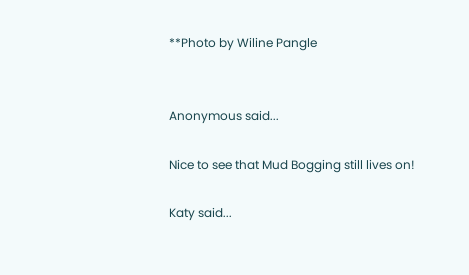**Photo by Wiline Pangle


Anonymous said...

Nice to see that Mud Bogging still lives on!

Katy said...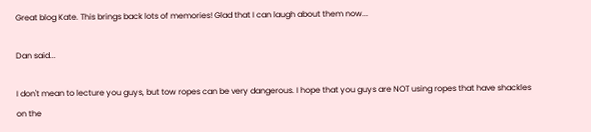Great blog Kate. This brings back lots of memories! Glad that I can laugh about them now...

Dan said...

I don't mean to lecture you guys, but tow ropes can be very dangerous. I hope that you guys are NOT using ropes that have shackles on the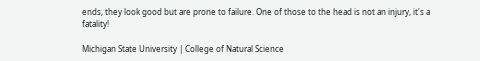ends, they look good but are prone to failure. One of those to the head is not an injury, it's a fatality!

Michigan State University | College of Natural Science